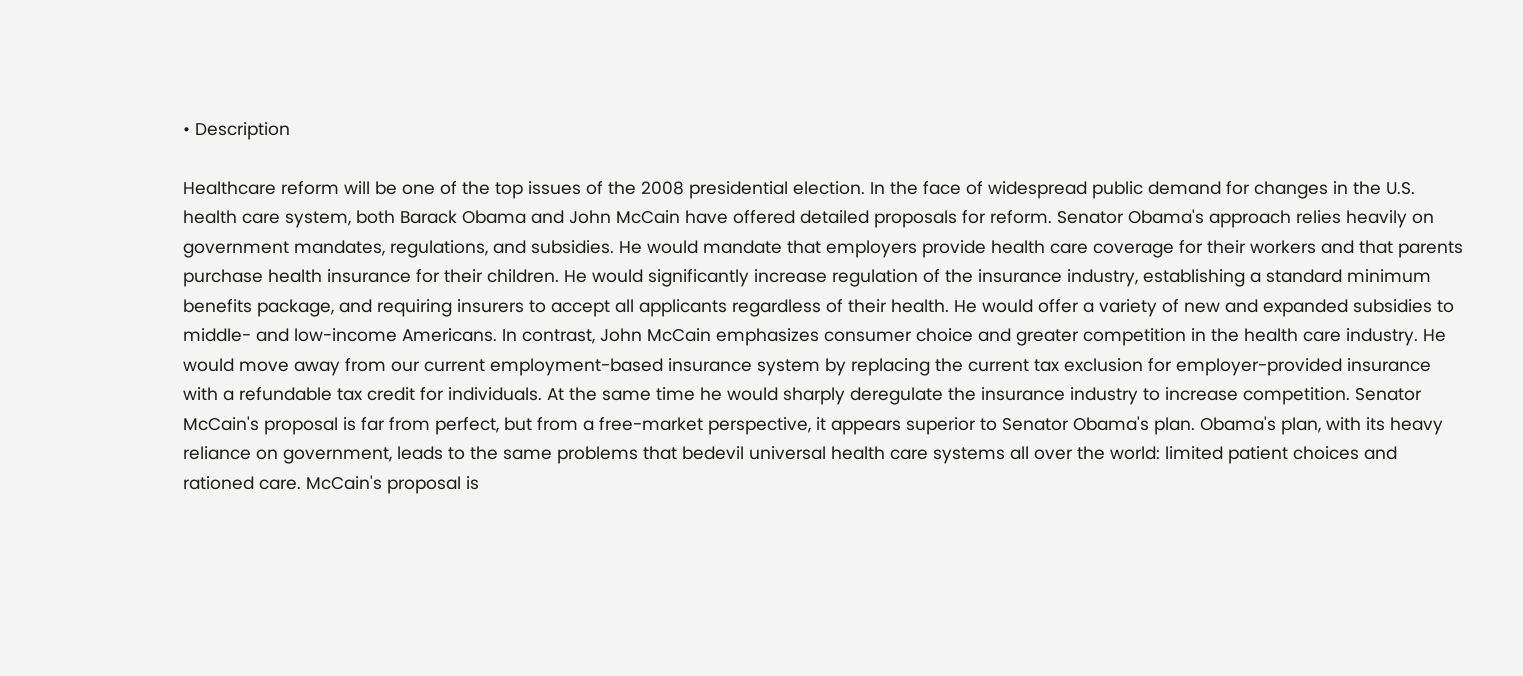• Description

Healthcare reform will be one of the top issues of the 2008 presidential election. In the face of widespread public demand for changes in the U.S. health care system, both Barack Obama and John McCain have offered detailed proposals for reform. Senator Obama's approach relies heavily on government mandates, regulations, and subsidies. He would mandate that employers provide health care coverage for their workers and that parents purchase health insurance for their children. He would significantly increase regulation of the insurance industry, establishing a standard minimum benefits package, and requiring insurers to accept all applicants regardless of their health. He would offer a variety of new and expanded subsidies to middle- and low-income Americans. In contrast, John McCain emphasizes consumer choice and greater competition in the health care industry. He would move away from our current employment-based insurance system by replacing the current tax exclusion for employer-provided insurance with a refundable tax credit for individuals. At the same time he would sharply deregulate the insurance industry to increase competition. Senator McCain's proposal is far from perfect, but from a free-market perspective, it appears superior to Senator Obama's plan. Obama's plan, with its heavy reliance on government, leads to the same problems that bedevil universal health care systems all over the world: limited patient choices and rationed care. McCain's proposal is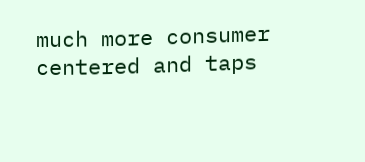much more consumer centered and taps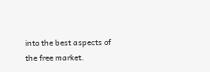into the best aspects of the free market.